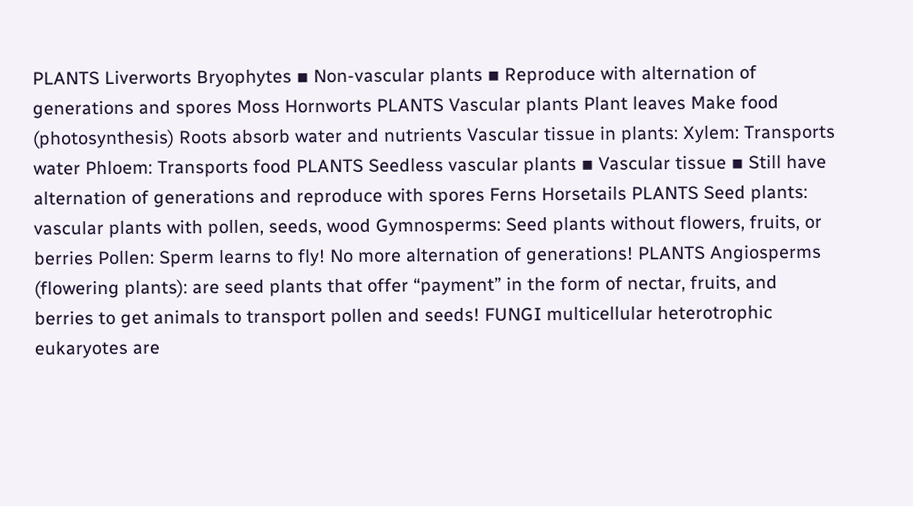PLANTS Liverworts Bryophytes ▪ Non-vascular plants ▪ Reproduce with alternation of generations and spores Moss Hornworts PLANTS Vascular plants Plant leaves Make food (photosynthesis) Roots absorb water and nutrients Vascular tissue in plants: Xylem: Transports water Phloem: Transports food PLANTS Seedless vascular plants ▪ Vascular tissue ▪ Still have alternation of generations and reproduce with spores Ferns Horsetails PLANTS Seed plants: vascular plants with pollen, seeds, wood Gymnosperms: Seed plants without flowers, fruits, or berries Pollen: Sperm learns to fly! No more alternation of generations! PLANTS Angiosperms (flowering plants): are seed plants that offer “payment” in the form of nectar, fruits, and berries to get animals to transport pollen and seeds! FUNGI multicellular heterotrophic eukaryotes are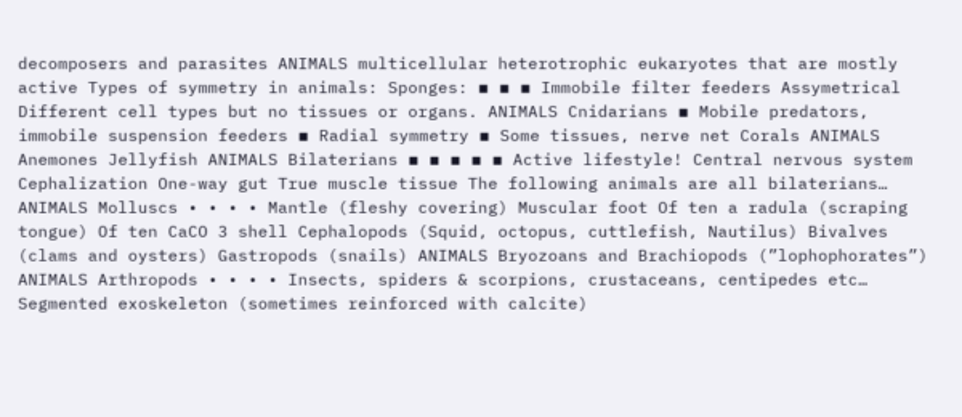decomposers and parasites ANIMALS multicellular heterotrophic eukaryotes that are mostly active Types of symmetry in animals: Sponges: ▪ ▪ ▪ Immobile filter feeders Assymetrical Different cell types but no tissues or organs. ANIMALS Cnidarians ▪ Mobile predators, immobile suspension feeders ▪ Radial symmetry ▪ Some tissues, nerve net Corals ANIMALS Anemones Jellyfish ANIMALS Bilaterians ▪ ▪ ▪ ▪ ▪ Active lifestyle! Central nervous system Cephalization One-way gut True muscle tissue The following animals are all bilaterians… ANIMALS Molluscs • • • • Mantle (fleshy covering) Muscular foot Of ten a radula (scraping tongue) Of ten CaCO 3 shell Cephalopods (Squid, octopus, cuttlefish, Nautilus) Bivalves (clams and oysters) Gastropods (snails) ANIMALS Bryozoans and Brachiopods (”lophophorates”) ANIMALS Arthropods • • • • Insects, spiders & scorpions, crustaceans, centipedes etc… Segmented exoskeleton (sometimes reinforced with calcite)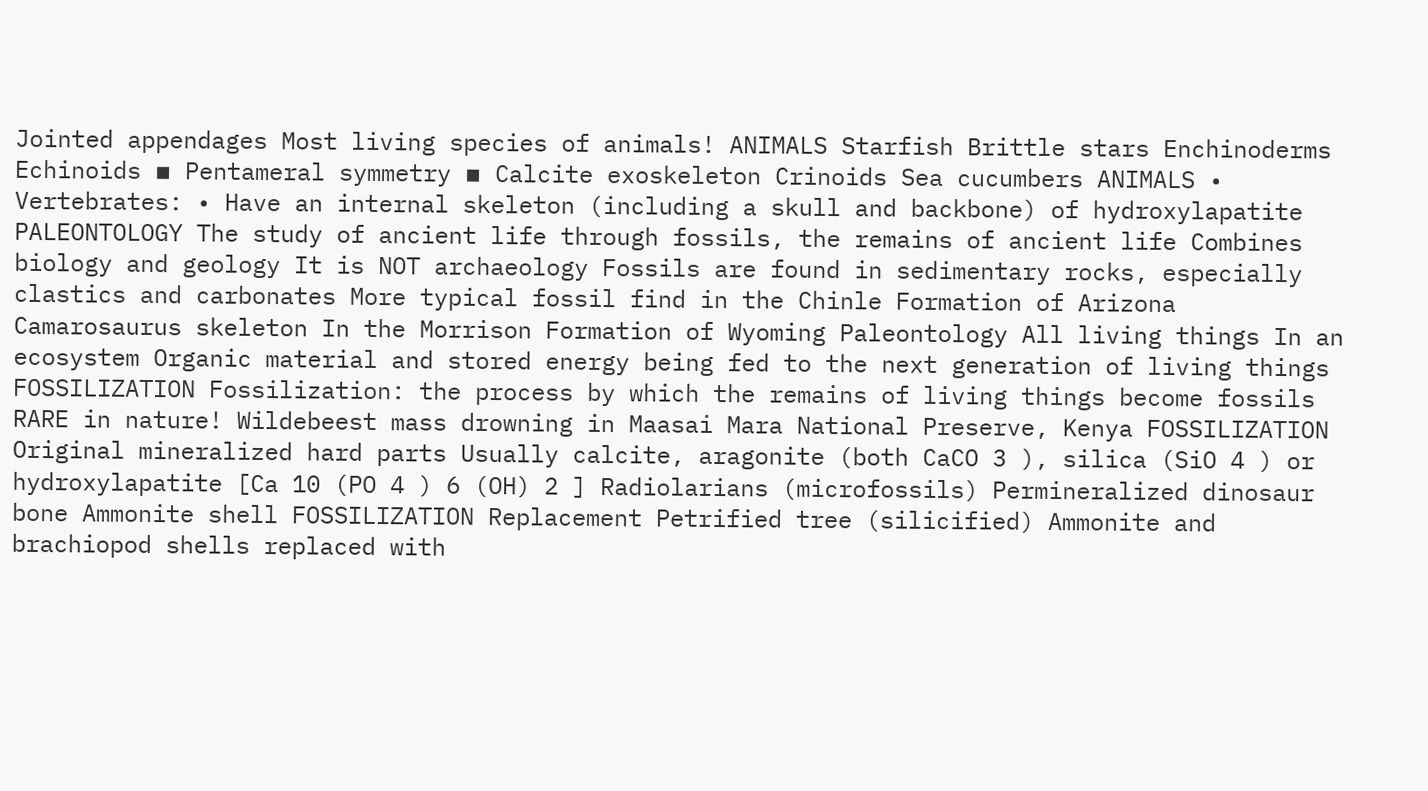Jointed appendages Most living species of animals! ANIMALS Starfish Brittle stars Enchinoderms Echinoids ▪ Pentameral symmetry ▪ Calcite exoskeleton Crinoids Sea cucumbers ANIMALS • Vertebrates: • Have an internal skeleton (including a skull and backbone) of hydroxylapatite PALEONTOLOGY The study of ancient life through fossils, the remains of ancient life Combines biology and geology It is NOT archaeology Fossils are found in sedimentary rocks, especially clastics and carbonates More typical fossil find in the Chinle Formation of Arizona Camarosaurus skeleton In the Morrison Formation of Wyoming Paleontology All living things In an ecosystem Organic material and stored energy being fed to the next generation of living things FOSSILIZATION Fossilization: the process by which the remains of living things become fossils RARE in nature! Wildebeest mass drowning in Maasai Mara National Preserve, Kenya FOSSILIZATION Original mineralized hard parts Usually calcite, aragonite (both CaCO 3 ), silica (SiO 4 ) or hydroxylapatite [Ca 10 (PO 4 ) 6 (OH) 2 ] Radiolarians (microfossils) Permineralized dinosaur bone Ammonite shell FOSSILIZATION Replacement Petrified tree (silicified) Ammonite and brachiopod shells replaced with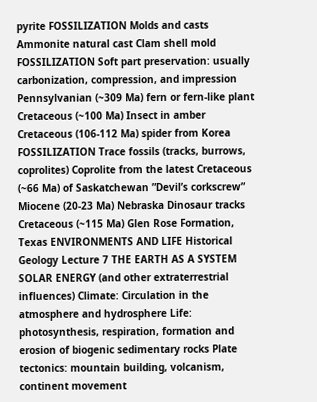pyrite FOSSILIZATION Molds and casts Ammonite natural cast Clam shell mold FOSSILIZATION Soft part preservation: usually carbonization, compression, and impression Pennsylvanian (~309 Ma) fern or fern-like plant Cretaceous (~100 Ma) Insect in amber Cretaceous (106-112 Ma) spider from Korea FOSSILIZATION Trace fossils (tracks, burrows, coprolites) Coprolite from the latest Cretaceous (~66 Ma) of Saskatchewan ”Devil’s corkscrew” Miocene (20-23 Ma) Nebraska Dinosaur tracks Cretaceous (~115 Ma) Glen Rose Formation, Texas ENVIRONMENTS AND LIFE Historical Geology Lecture 7 THE EARTH AS A SYSTEM SOLAR ENERGY (and other extraterrestrial influences) Climate: Circulation in the atmosphere and hydrosphere Life: photosynthesis, respiration, formation and erosion of biogenic sedimentary rocks Plate tectonics: mountain building, volcanism, continent movement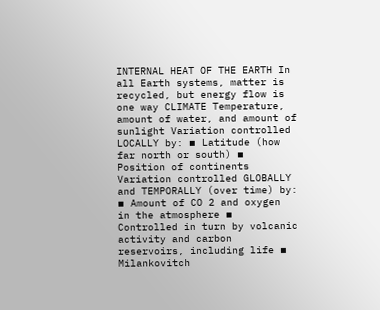INTERNAL HEAT OF THE EARTH In all Earth systems, matter is recycled, but energy flow is one way CLIMATE Temperature, amount of water, and amount of sunlight Variation controlled LOCALLY by: ▪ Latitude (how far north or south) ▪ Position of continents Variation controlled GLOBALLY and TEMPORALLY (over time) by: ▪ Amount of CO 2 and oxygen in the atmosphere ▪ Controlled in turn by volcanic activity and carbon reservoirs, including life ▪ Milankovitch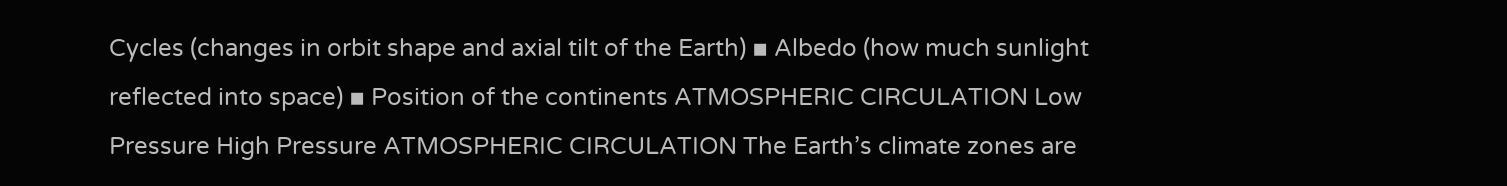Cycles (changes in orbit shape and axial tilt of the Earth) ▪ Albedo (how much sunlight reflected into space) ▪ Position of the continents ATMOSPHERIC CIRCULATION Low Pressure High Pressure ATMOSPHERIC CIRCULATION The Earth’s climate zones are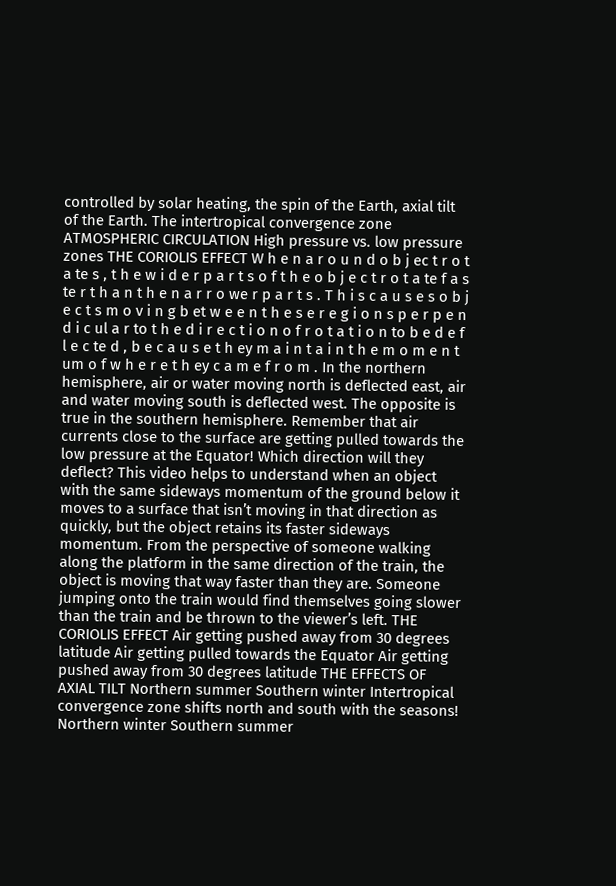controlled by solar heating, the spin of the Earth, axial tilt of the Earth. The intertropical convergence zone ATMOSPHERIC CIRCULATION High pressure vs. low pressure zones THE CORIOLIS EFFECT W h e n a r o u n d o b j ec t r o t a te s , t h e w i d e r p a r t s o f t h e o b j e c t r o t a te f a s te r t h a n t h e n a r r o we r p a r t s . T h i s c a u s e s o b j e c t s m o v i n g b et w e e n t h e s e r e g i o n s p e r p e n d i c ul a r to t h e d i r e c t i o n o f r o t a t i o n to b e d e f l e c te d , b e c a u s e t h ey m a i n t a i n t h e m o m e n t um o f w h e r e t h ey c a m e f r o m . In the northern hemisphere, air or water moving north is deflected east, air and water moving south is deflected west. The opposite is true in the southern hemisphere. Remember that air currents close to the surface are getting pulled towards the low pressure at the Equator! Which direction will they deflect? This video helps to understand when an object with the same sideways momentum of the ground below it moves to a surface that isn’t moving in that direction as quickly, but the object retains its faster sideways momentum. From the perspective of someone walking along the platform in the same direction of the train, the object is moving that way faster than they are. Someone jumping onto the train would find themselves going slower than the train and be thrown to the viewer’s left. THE CORIOLIS EFFECT Air getting pushed away from 30 degrees latitude Air getting pulled towards the Equator Air getting pushed away from 30 degrees latitude THE EFFECTS OF AXIAL TILT Northern summer Southern winter Intertropical convergence zone shifts north and south with the seasons! Northern winter Southern summer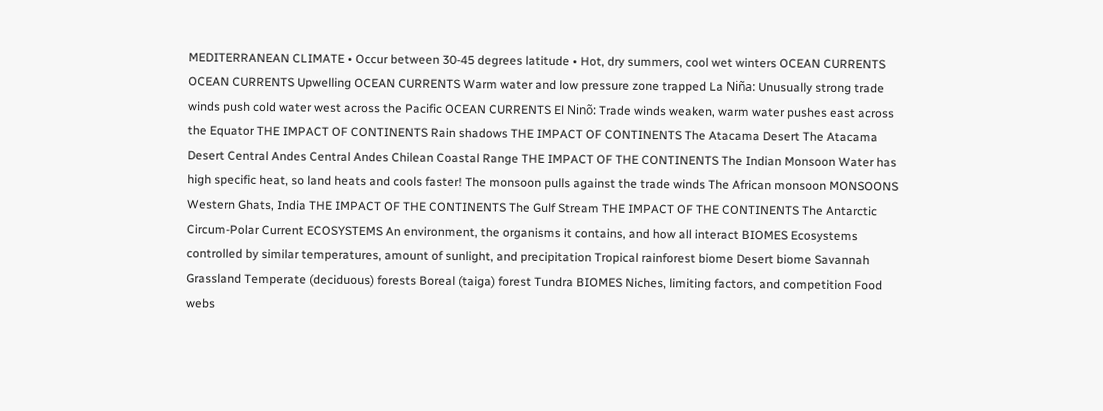MEDITERRANEAN CLIMATE • Occur between 30-45 degrees latitude • Hot, dry summers, cool wet winters OCEAN CURRENTS OCEAN CURRENTS Upwelling OCEAN CURRENTS Warm water and low pressure zone trapped La Niña: Unusually strong trade winds push cold water west across the Pacific OCEAN CURRENTS El Ninõ: Trade winds weaken, warm water pushes east across the Equator THE IMPACT OF CONTINENTS Rain shadows THE IMPACT OF CONTINENTS The Atacama Desert The Atacama Desert Central Andes Central Andes Chilean Coastal Range THE IMPACT OF THE CONTINENTS The Indian Monsoon Water has high specific heat, so land heats and cools faster! The monsoon pulls against the trade winds The African monsoon MONSOONS Western Ghats, India THE IMPACT OF THE CONTINENTS The Gulf Stream THE IMPACT OF THE CONTINENTS The Antarctic Circum-Polar Current ECOSYSTEMS An environment, the organisms it contains, and how all interact BIOMES Ecosystems controlled by similar temperatures, amount of sunlight, and precipitation Tropical rainforest biome Desert biome Savannah Grassland Temperate (deciduous) forests Boreal (taiga) forest Tundra BIOMES Niches, limiting factors, and competition Food webs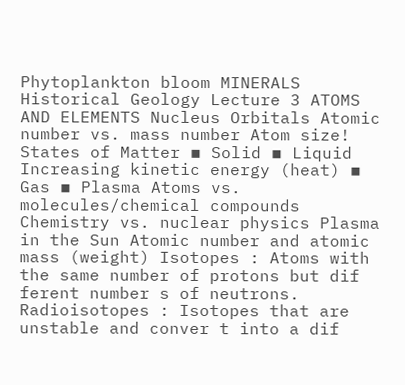Phytoplankton bloom MINERALS Historical Geology Lecture 3 ATOMS AND ELEMENTS Nucleus Orbitals Atomic number vs. mass number Atom size! States of Matter ▪ Solid ▪ Liquid Increasing kinetic energy (heat) ▪ Gas ▪ Plasma Atoms vs. molecules/chemical compounds Chemistry vs. nuclear physics Plasma in the Sun Atomic number and atomic mass (weight) Isotopes : Atoms with the same number of protons but dif ferent number s of neutrons. Radioisotopes : Isotopes that are unstable and conver t into a dif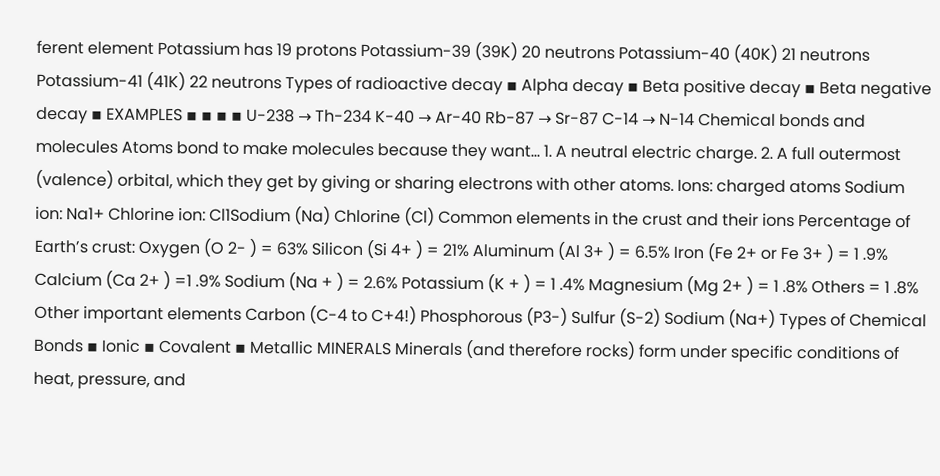ferent element Potassium has 19 protons Potassium-39 (39K) 20 neutrons Potassium-40 (40K) 21 neutrons Potassium-41 (41K) 22 neutrons Types of radioactive decay ▪ Alpha decay ▪ Beta positive decay ▪ Beta negative decay ▪ EXAMPLES ▪ ▪ ▪ ▪ U-238 → Th-234 K-40 → Ar-40 Rb-87 → Sr-87 C-14 → N-14 Chemical bonds and molecules Atoms bond to make molecules because they want… 1. A neutral electric charge. 2. A full outermost (valence) orbital, which they get by giving or sharing electrons with other atoms. Ions: charged atoms Sodium ion: Na1+ Chlorine ion: Cl1Sodium (Na) Chlorine (Cl) Common elements in the crust and their ions Percentage of Earth’s crust: Oxygen (O 2- ) = 63% Silicon (Si 4+ ) = 21% Aluminum (Al 3+ ) = 6.5% Iron (Fe 2+ or Fe 3+ ) = 1 .9% Calcium (Ca 2+ ) =1 .9% Sodium (Na + ) = 2.6% Potassium (K + ) = 1 .4% Magnesium (Mg 2+ ) = 1 .8% Others = 1 .8% Other important elements Carbon (C-4 to C+4!) Phosphorous (P3-) Sulfur (S-2) Sodium (Na+) Types of Chemical Bonds ▪ Ionic ▪ Covalent ▪ Metallic MINERALS Minerals (and therefore rocks) form under specific conditions of heat, pressure, and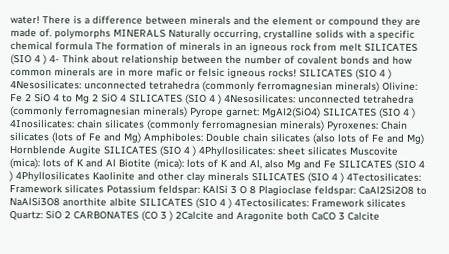water! There is a difference between minerals and the element or compound they are made of. polymorphs MINERALS Naturally occurring, crystalline solids with a specific chemical formula The formation of minerals in an igneous rock from melt SILICATES (SIO 4 ) 4- Think about relationship between the number of covalent bonds and how common minerals are in more mafic or felsic igneous rocks! SILICATES (SIO 4 ) 4Nesosilicates: unconnected tetrahedra (commonly ferromagnesian minerals) Olivine: Fe 2 SiO 4 to Mg 2 SiO 4 SILICATES (SIO 4 ) 4Nesosilicates: unconnected tetrahedra (commonly ferromagnesian minerals) Pyrope garnet: MgAl2(SiO4) SILICATES (SIO 4 ) 4Inosilicates: chain silicates (commonly ferromagnesian minerals) Pyroxenes: Chain silicates (lots of Fe and Mg) Amphiboles: Double chain silicates (also lots of Fe and Mg) Hornblende Augite SILICATES (SIO 4 ) 4Phyllosilicates: sheet silicates Muscovite (mica): lots of K and Al Biotite (mica): lots of K and Al, also Mg and Fe SILICATES (SIO 4 ) 4Phyllosilicates Kaolinite and other clay minerals SILICATES (SIO 4 ) 4Tectosilicates: Framework silicates Potassium feldspar: KAlSi 3 O 8 Plagioclase feldspar: CaAl2Si2O8 to NaAlSi3O8 anorthite albite SILICATES (SIO 4 ) 4Tectosilicates: Framework silicates Quartz: SiO 2 CARBONATES (CO 3 ) 2Calcite and Aragonite both CaCO 3 Calcite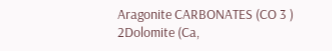Aragonite CARBONATES (CO 3 ) 2Dolomite (Ca,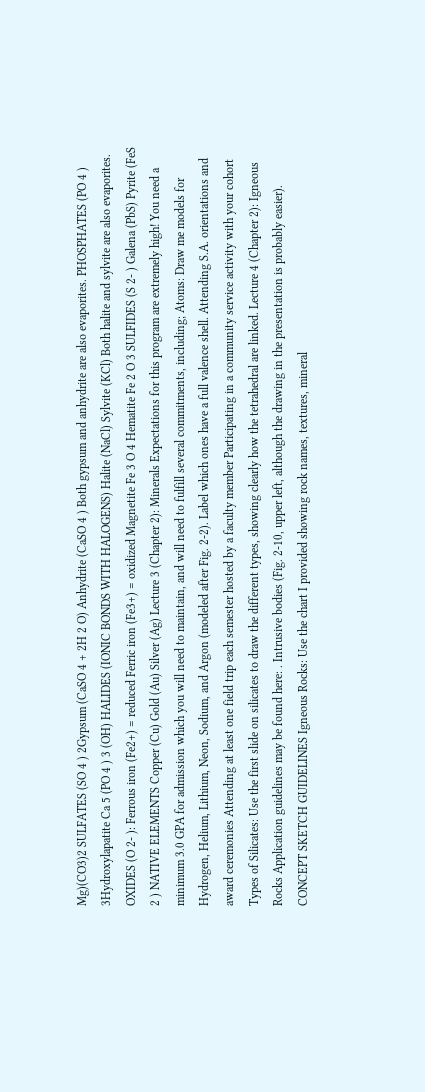Mg)(CO3)2 SULFATES (SO 4 ) 2Gypsum (CaSO 4 + 2H 2 O) Anhydrite (CaSO 4 ) Both gypsum and anhydrite are also evaporites. PHOSPHATES (PO 4 ) 3Hydroxylapatite Ca 5 (PO 4 ) 3 (OH) HALIDES (IONIC BONDS WITH HALOGENS) Halite (NaCl) Sylvite (KCl) Both halite and sylvite are also evaporites. OXIDES (O 2- ): Ferrous iron (Fe2+) = reduced Ferric iron (Fe3+) = oxidized Magnetite Fe 3 O 4 Hematite Fe 2 O 3 SULFIDES (S 2- ) Galena (PbS) Pyrite (FeS 2 ) NATIVE ELEMENTS Copper (Cu) Gold (Au) Silver (Ag) Lecture 3 (Chapter 2): Minerals Expectations for this program are extremely high! You need a minimum 3.0 GPA for admission which you will need to maintain, and will need to fulfill several commitments, including; Atoms: Draw me models for Hydrogen, Helium, Lithium, Neon, Sodium, and Argon (modeled after Fig. 2-2). Label which ones have a full valence shell. Attending S.A. orientations and award ceremonies Attending at least one field trip each semester hosted by a faculty member Participating in a community service activity with your cohort Types of Silicates: Use the first slide on silicates to draw the different types, showing clearly how the tetrahedral are linked. Lecture 4 (Chapter 2): Igneous Rocks Application guidelines may be found here: . Intrusive bodies (Fig. 2-10, upper left, although the drawing in the presentation is probably easier). CONCEPT SKETCH GUIDELINES Igneous Rocks: Use the chart I provided showing rock names, textures, mineral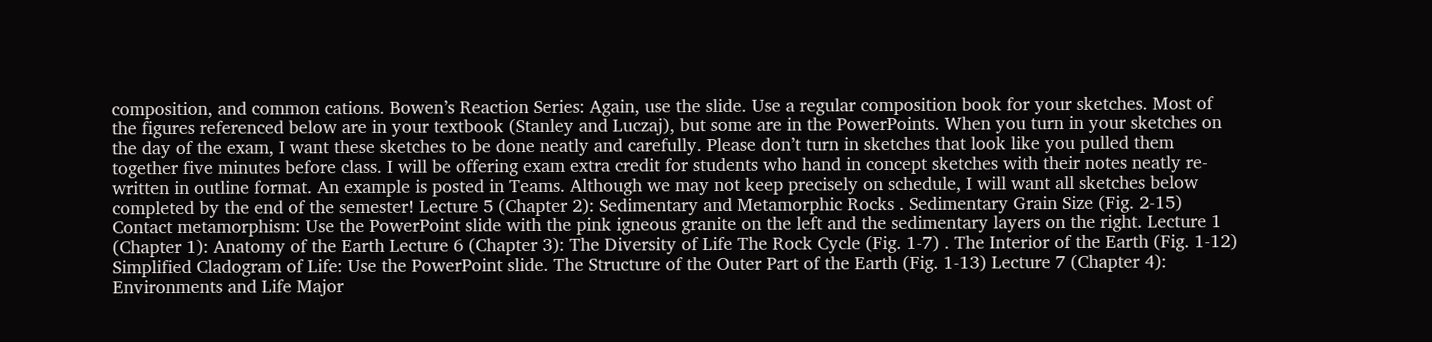composition, and common cations. Bowen’s Reaction Series: Again, use the slide. Use a regular composition book for your sketches. Most of the figures referenced below are in your textbook (Stanley and Luczaj), but some are in the PowerPoints. When you turn in your sketches on the day of the exam, I want these sketches to be done neatly and carefully. Please don’t turn in sketches that look like you pulled them together five minutes before class. I will be offering exam extra credit for students who hand in concept sketches with their notes neatly re-written in outline format. An example is posted in Teams. Although we may not keep precisely on schedule, I will want all sketches below completed by the end of the semester! Lecture 5 (Chapter 2): Sedimentary and Metamorphic Rocks . Sedimentary Grain Size (Fig. 2-15) Contact metamorphism: Use the PowerPoint slide with the pink igneous granite on the left and the sedimentary layers on the right. Lecture 1 (Chapter 1): Anatomy of the Earth Lecture 6 (Chapter 3): The Diversity of Life The Rock Cycle (Fig. 1-7) . The Interior of the Earth (Fig. 1-12) Simplified Cladogram of Life: Use the PowerPoint slide. The Structure of the Outer Part of the Earth (Fig. 1-13) Lecture 7 (Chapter 4): Environments and Life Major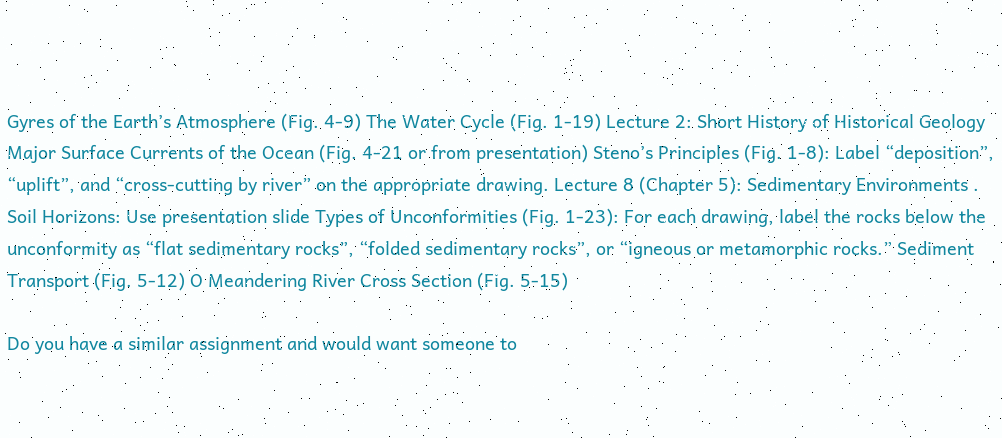Gyres of the Earth’s Atmosphere (Fig. 4-9) The Water Cycle (Fig. 1-19) Lecture 2: Short History of Historical Geology Major Surface Currents of the Ocean (Fig. 4-21 or from presentation) Steno’s Principles (Fig. 1-8): Label “deposition”, “uplift”, and “cross-cutting by river” on the appropriate drawing. Lecture 8 (Chapter 5): Sedimentary Environments . Soil Horizons: Use presentation slide Types of Unconformities (Fig. 1-23): For each drawing, label the rocks below the unconformity as “flat sedimentary rocks”, “folded sedimentary rocks”, or “igneous or metamorphic rocks.” Sediment Transport (Fig. 5-12) O Meandering River Cross Section (Fig. 5-15)

Do you have a similar assignment and would want someone to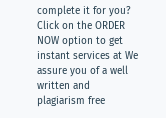complete it for you? Click on the ORDER NOW option to get instant services at We assure you of a well written and plagiarism free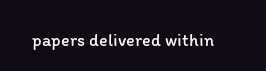papers delivered within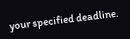your specified deadline.